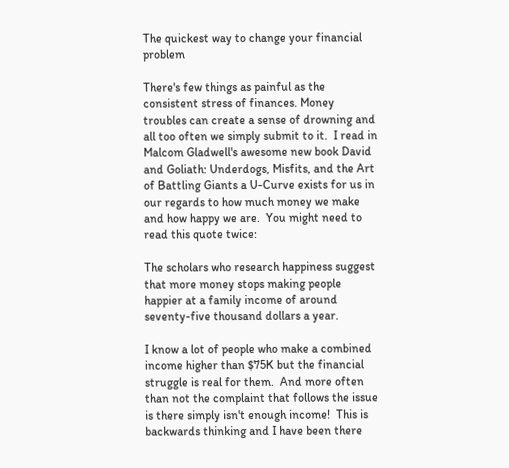The quickest way to change your financial problem

There's few things as painful as the consistent stress of finances. Money troubles can create a sense of drowning and all too often we simply submit to it.  I read in Malcom Gladwell's awesome new book David and Goliath: Underdogs, Misfits, and the Art of Battling Giants a U-Curve exists for us in our regards to how much money we make and how happy we are.  You might need to read this quote twice:

The scholars who research happiness suggest that more money stops making people happier at a family income of around seventy-five thousand dollars a year.

I know a lot of people who make a combined income higher than $75K but the financial struggle is real for them.  And more often than not the complaint that follows the issue is there simply isn't enough income!  This is backwards thinking and I have been there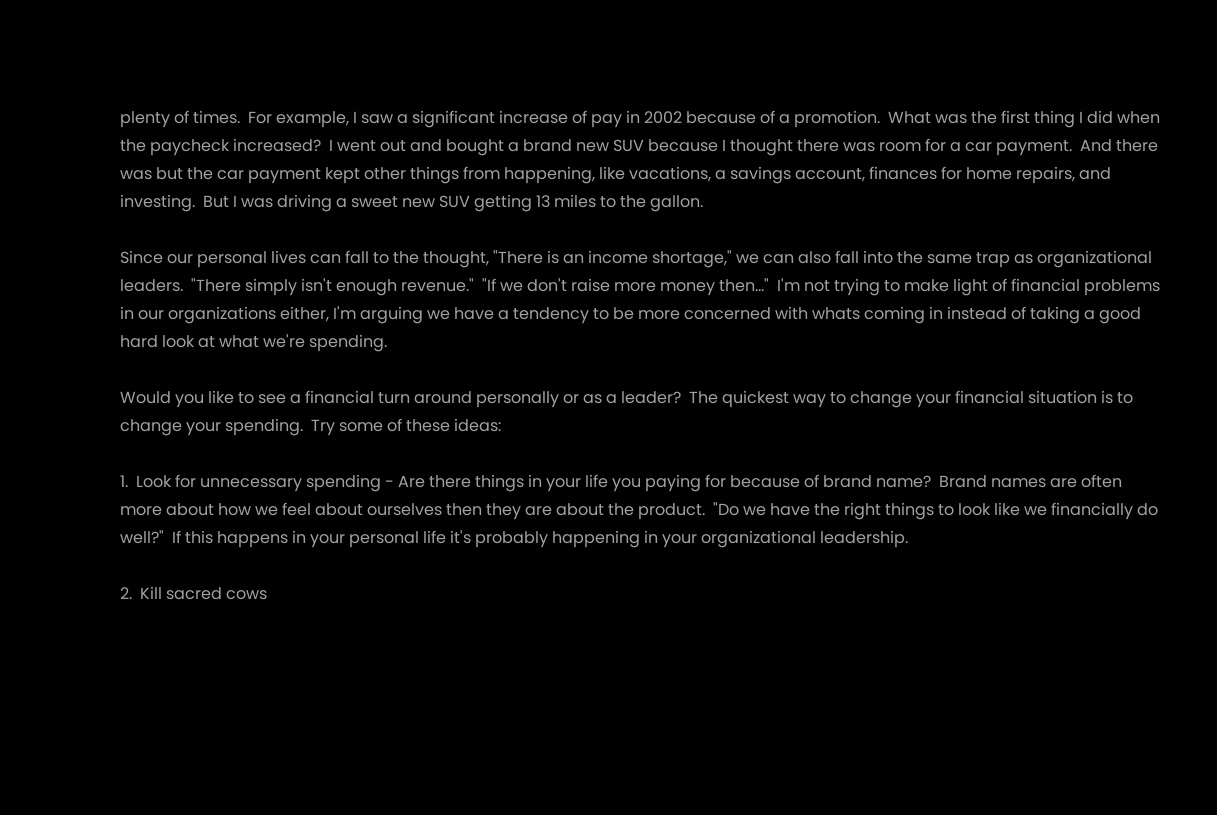plenty of times.  For example, I saw a significant increase of pay in 2002 because of a promotion.  What was the first thing I did when the paycheck increased?  I went out and bought a brand new SUV because I thought there was room for a car payment.  And there was but the car payment kept other things from happening, like vacations, a savings account, finances for home repairs, and investing.  But I was driving a sweet new SUV getting 13 miles to the gallon.

Since our personal lives can fall to the thought, "There is an income shortage," we can also fall into the same trap as organizational leaders.  "There simply isn't enough revenue."  "If we don't raise more money then..."  I'm not trying to make light of financial problems in our organizations either, I'm arguing we have a tendency to be more concerned with whats coming in instead of taking a good hard look at what we're spending.

Would you like to see a financial turn around personally or as a leader?  The quickest way to change your financial situation is to change your spending.  Try some of these ideas:

1.  Look for unnecessary spending - Are there things in your life you paying for because of brand name?  Brand names are often more about how we feel about ourselves then they are about the product.  "Do we have the right things to look like we financially do well?"  If this happens in your personal life it's probably happening in your organizational leadership.

2.  Kill sacred cows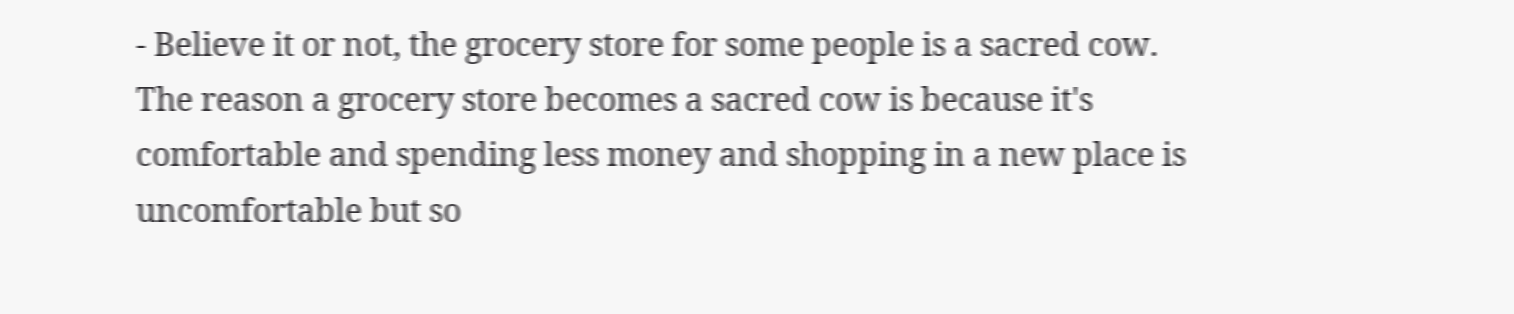- Believe it or not, the grocery store for some people is a sacred cow.  The reason a grocery store becomes a sacred cow is because it's comfortable and spending less money and shopping in a new place is uncomfortable but so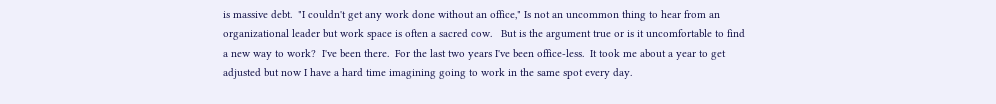is massive debt.  "I couldn't get any work done without an office," Is not an uncommon thing to hear from an organizational leader but work space is often a sacred cow.   But is the argument true or is it uncomfortable to find a new way to work?  I've been there.  For the last two years I've been office-less.  It took me about a year to get adjusted but now I have a hard time imagining going to work in the same spot every day.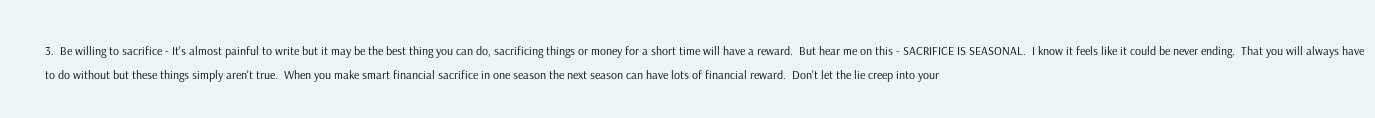3.  Be willing to sacrifice - It's almost painful to write but it may be the best thing you can do, sacrificing things or money for a short time will have a reward.  But hear me on this - SACRIFICE IS SEASONAL.  I know it feels like it could be never ending.  That you will always have to do without but these things simply aren't true.  When you make smart financial sacrifice in one season the next season can have lots of financial reward.  Don't let the lie creep into your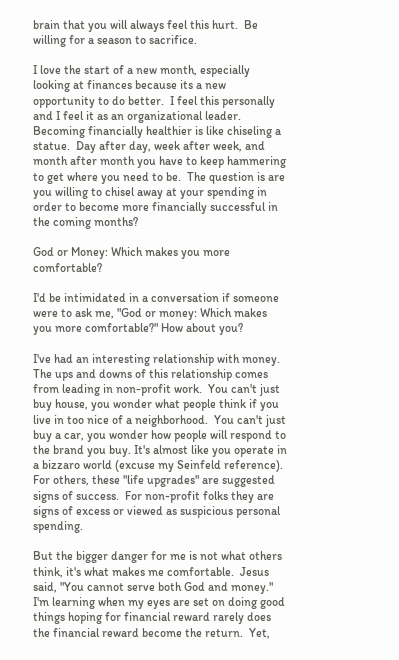brain that you will always feel this hurt.  Be willing for a season to sacrifice.

I love the start of a new month, especially looking at finances because its a new opportunity to do better.  I feel this personally and I feel it as an organizational leader.  Becoming financially healthier is like chiseling a statue.  Day after day, week after week, and month after month you have to keep hammering to get where you need to be.  The question is are you willing to chisel away at your spending in order to become more financially successful in the coming months?

God or Money: Which makes you more comfortable?

I'd be intimidated in a conversation if someone were to ask me, "God or money: Which makes you more comfortable?" How about you?

I've had an interesting relationship with money.  The ups and downs of this relationship comes from leading in non-profit work.  You can't just buy house, you wonder what people think if you live in too nice of a neighborhood.  You can't just buy a car, you wonder how people will respond to the brand you buy. It's almost like you operate in a bizzaro world (excuse my Seinfeld reference).  For others, these "life upgrades" are suggested signs of success.  For non-profit folks they are signs of excess or viewed as suspicious personal spending.

But the bigger danger for me is not what others think, it's what makes me comfortable.  Jesus said, "You cannot serve both God and money."  I'm learning when my eyes are set on doing good things hoping for financial reward rarely does the financial reward become the return.  Yet,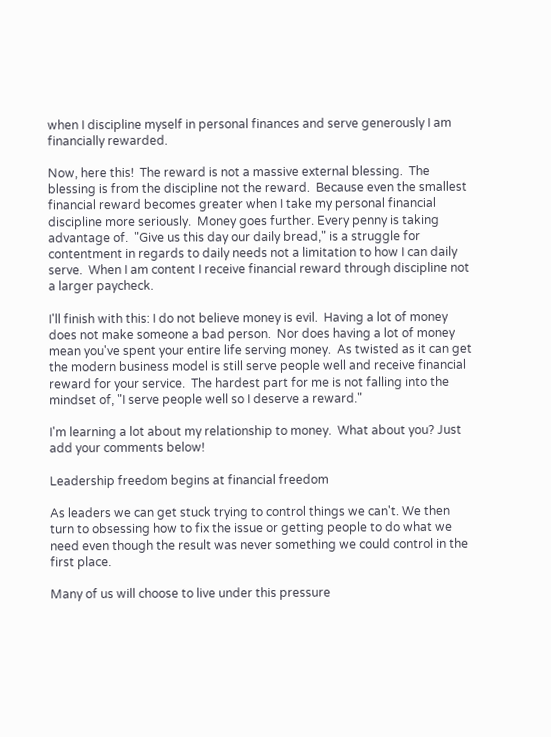when I discipline myself in personal finances and serve generously I am financially rewarded.

Now, here this!  The reward is not a massive external blessing.  The blessing is from the discipline not the reward.  Because even the smallest financial reward becomes greater when I take my personal financial discipline more seriously.  Money goes further. Every penny is taking advantage of.  "Give us this day our daily bread," is a struggle for contentment in regards to daily needs not a limitation to how I can daily serve.  When I am content I receive financial reward through discipline not a larger paycheck.

I'll finish with this: I do not believe money is evil.  Having a lot of money does not make someone a bad person.  Nor does having a lot of money mean you've spent your entire life serving money.  As twisted as it can get the modern business model is still serve people well and receive financial reward for your service.  The hardest part for me is not falling into the mindset of, "I serve people well so I deserve a reward."

I'm learning a lot about my relationship to money.  What about you? Just add your comments below!

Leadership freedom begins at financial freedom

As leaders we can get stuck trying to control things we can't. We then turn to obsessing how to fix the issue or getting people to do what we need even though the result was never something we could control in the first place.

Many of us will choose to live under this pressure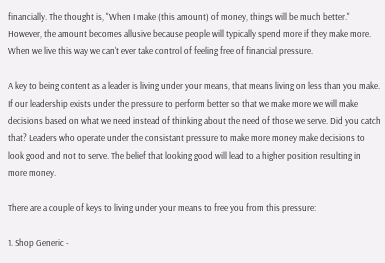financially. The thought is, "When I make (this amount) of money, things will be much better." However, the amount becomes allusive because people will typically spend more if they make more. When we live this way we can't ever take control of feeling free of financial pressure.

A key to being content as a leader is living under your means, that means living on less than you make. If our leadership exists under the pressure to perform better so that we make more we will make decisions based on what we need instead of thinking about the need of those we serve. Did you catch that? Leaders who operate under the consistant pressure to make more money make decisions to look good and not to serve. The belief that looking good will lead to a higher position resulting in more money.

There are a couple of keys to living under your means to free you from this pressure:

1. Shop Generic -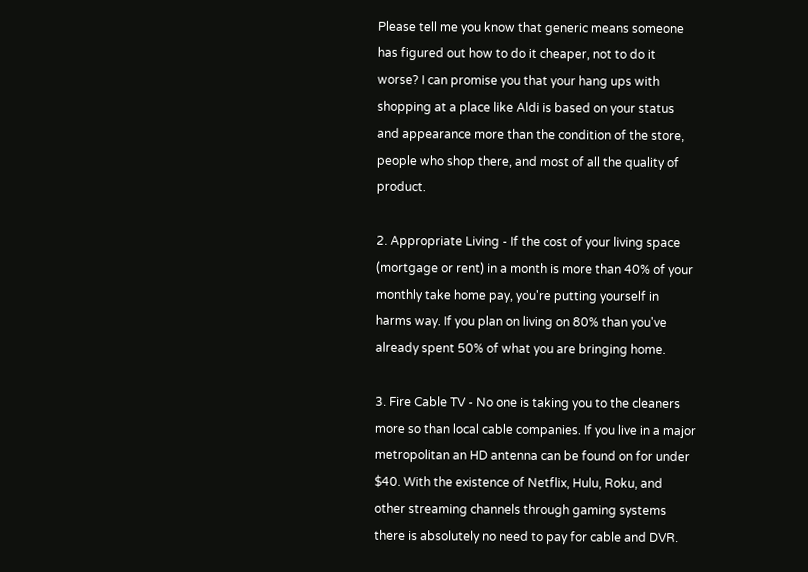Please tell me you know that generic means someone has figured out how to do it cheaper, not to do it worse? I can promise you that your hang ups with shopping at a place like Aldi is based on your status and appearance more than the condition of the store, people who shop there, and most of all the quality of product.

2. Appropriate Living - If the cost of your living space (mortgage or rent) in a month is more than 40% of your monthly take home pay, you're putting yourself in harms way. If you plan on living on 80% than you've already spent 50% of what you are bringing home.

3. Fire Cable TV - No one is taking you to the cleaners more so than local cable companies. If you live in a major metropolitan an HD antenna can be found on for under $40. With the existence of Netflix, Hulu, Roku, and other streaming channels through gaming systems there is absolutely no need to pay for cable and DVR.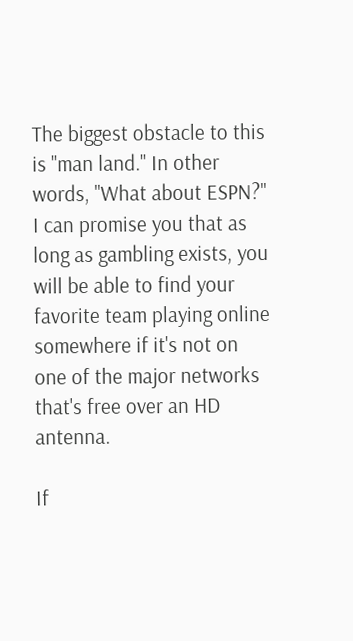The biggest obstacle to this is "man land." In other words, "What about ESPN?" I can promise you that as long as gambling exists, you will be able to find your favorite team playing online somewhere if it's not on one of the major networks that's free over an HD antenna.

If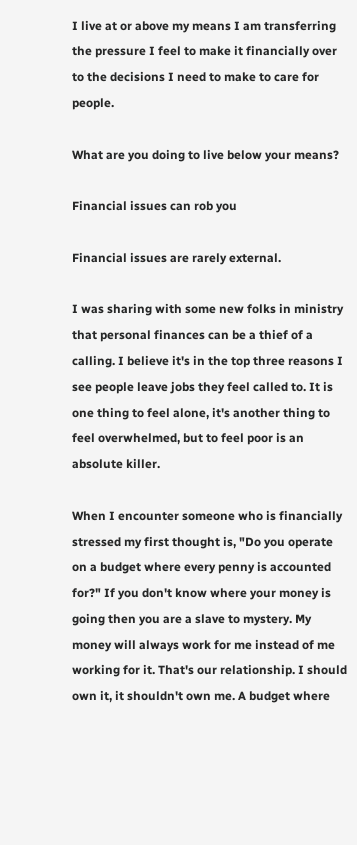I live at or above my means I am transferring the pressure I feel to make it financially over to the decisions I need to make to care for people.

What are you doing to live below your means?

Financial issues can rob you

Financial issues are rarely external.

I was sharing with some new folks in ministry that personal finances can be a thief of a calling. I believe it's in the top three reasons I see people leave jobs they feel called to. It is one thing to feel alone, it's another thing to feel overwhelmed, but to feel poor is an absolute killer.

When I encounter someone who is financially stressed my first thought is, "Do you operate on a budget where every penny is accounted for?" If you don't know where your money is going then you are a slave to mystery. My money will always work for me instead of me working for it. That's our relationship. I should own it, it shouldn't own me. A budget where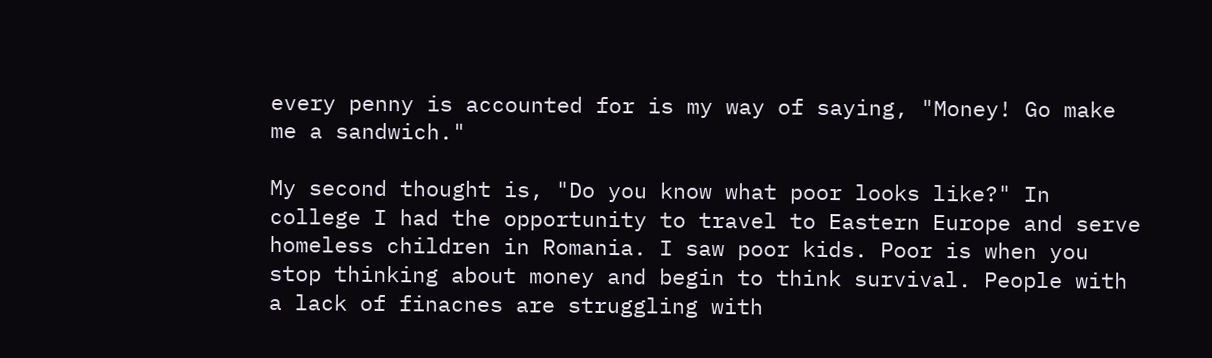every penny is accounted for is my way of saying, "Money! Go make me a sandwich."

My second thought is, "Do you know what poor looks like?" In college I had the opportunity to travel to Eastern Europe and serve homeless children in Romania. I saw poor kids. Poor is when you stop thinking about money and begin to think survival. People with a lack of finacnes are struggling with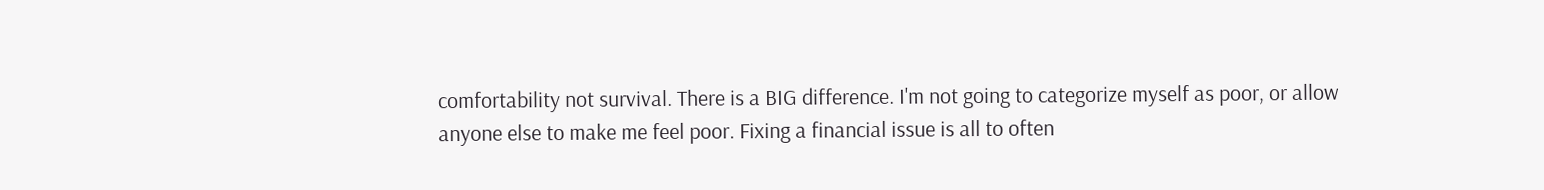comfortability not survival. There is a BIG difference. I'm not going to categorize myself as poor, or allow anyone else to make me feel poor. Fixing a financial issue is all to often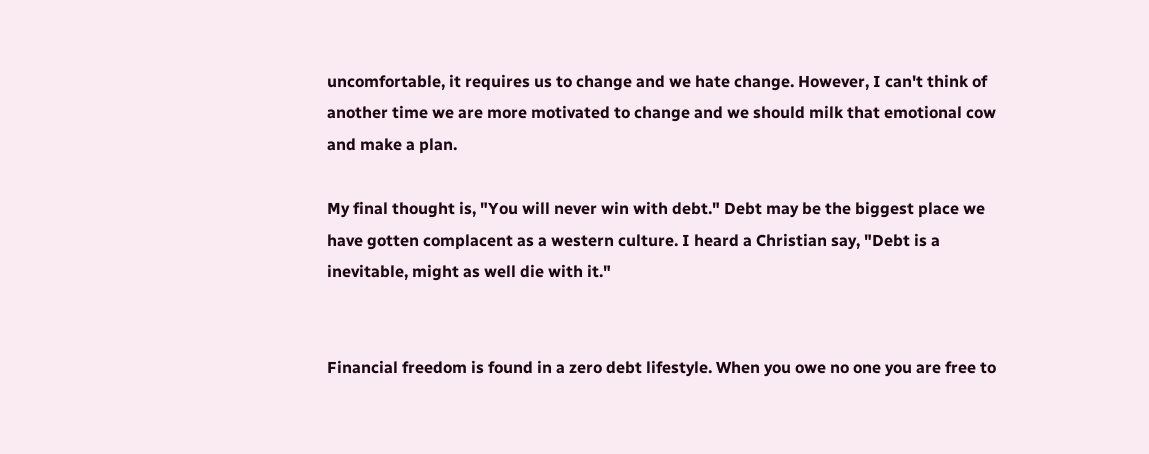uncomfortable, it requires us to change and we hate change. However, I can't think of another time we are more motivated to change and we should milk that emotional cow and make a plan.

My final thought is, "You will never win with debt." Debt may be the biggest place we have gotten complacent as a western culture. I heard a Christian say, "Debt is a inevitable, might as well die with it."


Financial freedom is found in a zero debt lifestyle. When you owe no one you are free to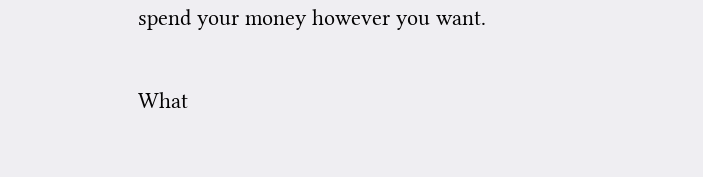spend your money however you want.

What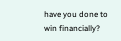have you done to win financially?